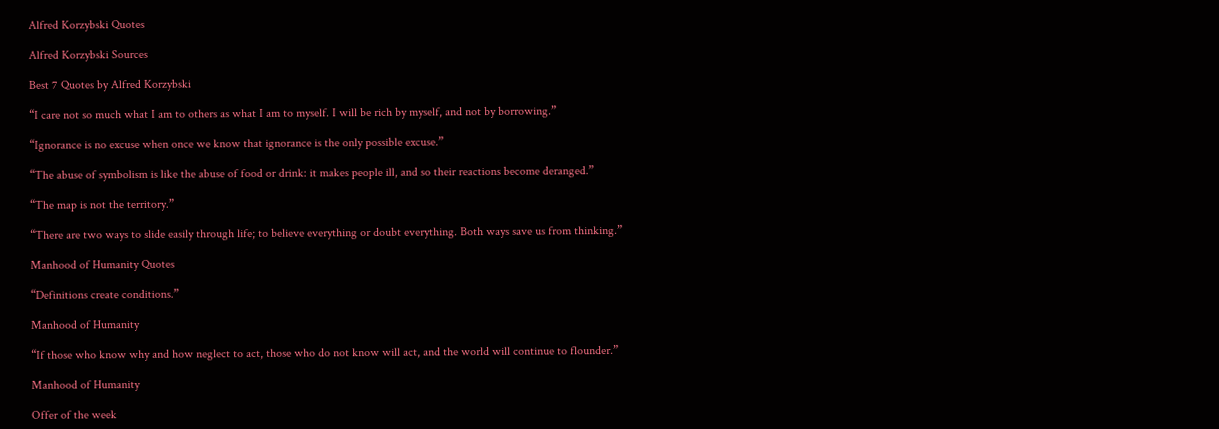Alfred Korzybski Quotes

Alfred Korzybski Sources

Best 7 Quotes by Alfred Korzybski

“I care not so much what I am to others as what I am to myself. I will be rich by myself, and not by borrowing.”

“Ignorance is no excuse when once we know that ignorance is the only possible excuse.”

“The abuse of symbolism is like the abuse of food or drink: it makes people ill, and so their reactions become deranged.”

“The map is not the territory.”

“There are two ways to slide easily through life; to believe everything or doubt everything. Both ways save us from thinking.”

Manhood of Humanity Quotes

“Definitions create conditions.”

Manhood of Humanity

“If those who know why and how neglect to act, those who do not know will act, and the world will continue to flounder.”

Manhood of Humanity

Offer of the week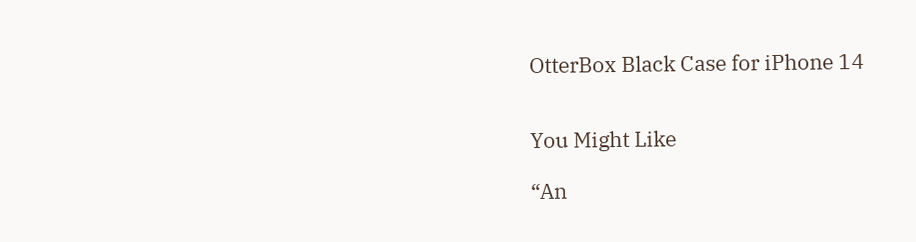OtterBox Black Case for iPhone 14


You Might Like

“An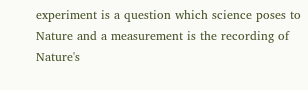experiment is a question which science poses to Nature and a measurement is the recording of Nature's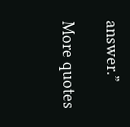answer.”

More quotes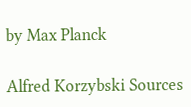by Max Planck

Alfred Korzybski Sources